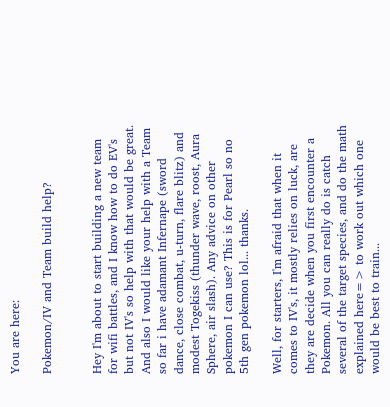You are here:

Pokemon/IV and Team build help?


Hey I'm about to start building a new team for wifi battles, and I know how to do EV's but not IV's so help with that would be great. And also I would like your help with a Team so far i have adamant Infernape (sword dance, close combat, u-turn, flare blitz) and modest Togekiss (thunder wave, roost, Aura Sphere, air slash). Any advice on other pokemon I can use? This is for Pearl so no 5th gen pokemon lol... thanks.

Well, for starters, I'm afraid that when it comes to IV's, it mostly relies on luck, are they are decide when you first encounter a Pokemon. All you can really do is catch several of the target species, and do the math explained here=> to work out which one would be best to train...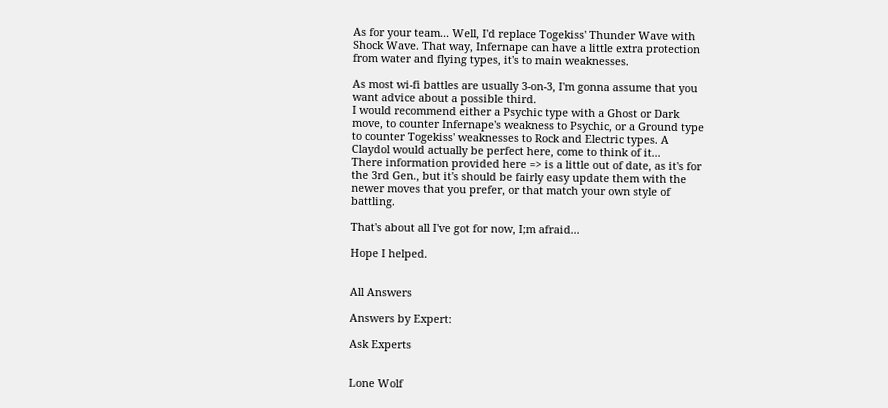As for your team... Well, I'd replace Togekiss' Thunder Wave with Shock Wave. That way, Infernape can have a little extra protection from water and flying types, it's to main weaknesses.

As most wi-fi battles are usually 3-on-3, I'm gonna assume that you want advice about a possible third.
I would recommend either a Psychic type with a Ghost or Dark move, to counter Infernape's weakness to Psychic, or a Ground type to counter Togekiss' weaknesses to Rock and Electric types. A Claydol would actually be perfect here, come to think of it...
There information provided here => is a little out of date, as it's for the 3rd Gen., but it's should be fairly easy update them with the newer moves that you prefer, or that match your own style of battling.

That's about all I've got for now, I;m afraid...

Hope I helped.


All Answers

Answers by Expert:

Ask Experts


Lone Wolf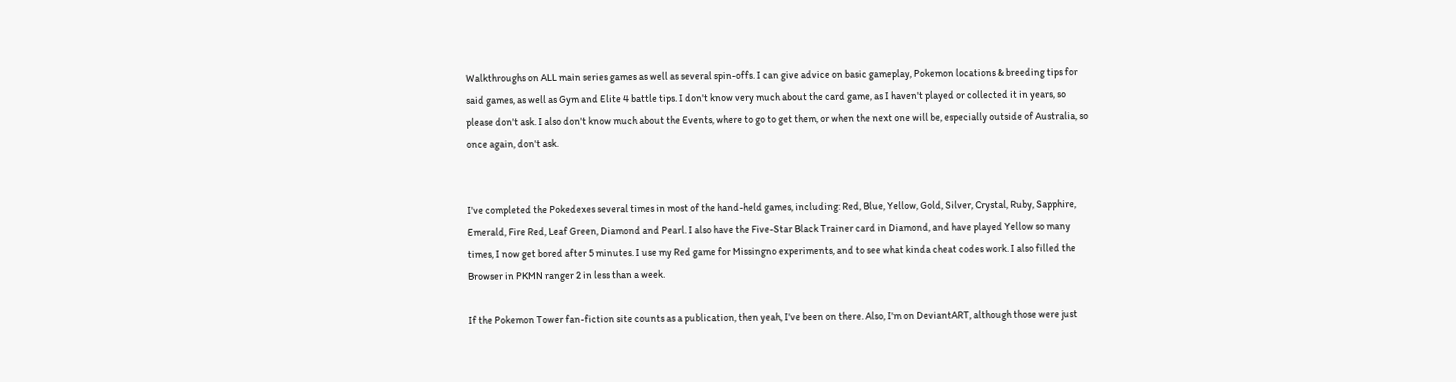Walkthroughs on ALL main series games as well as several spin-offs. I can give advice on basic gameplay, Pokemon locations & breeding tips for said games, as well as Gym and Elite 4 battle tips. I don't know very much about the card game, as I haven't played or collected it in years, so please don't ask. I also don't know much about the Events, where to go to get them, or when the next one will be, especially outside of Australia, so once again, don't ask.


I've completed the Pokedexes several times in most of the hand-held games, including: Red, Blue, Yellow, Gold, Silver, Crystal, Ruby, Sapphire, Emerald, Fire Red, Leaf Green, Diamond and Pearl. I also have the Five-Star Black Trainer card in Diamond, and have played Yellow so many times, I now get bored after 5 minutes. I use my Red game for Missingno experiments, and to see what kinda cheat codes work. I also filled the Browser in PKMN ranger 2 in less than a week.

If the Pokemon Tower fan-fiction site counts as a publication, then yeah, I've been on there. Also, I'm on DeviantART, although those were just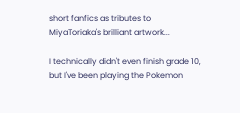short fanfics as tributes to MiyaToriaka's brilliant artwork...

I technically didn't even finish grade 10, but I've been playing the Pokemon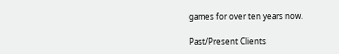games for over ten years now.

Past/Present Clients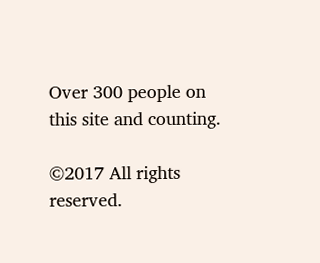Over 300 people on this site and counting.

©2017 All rights reserved.